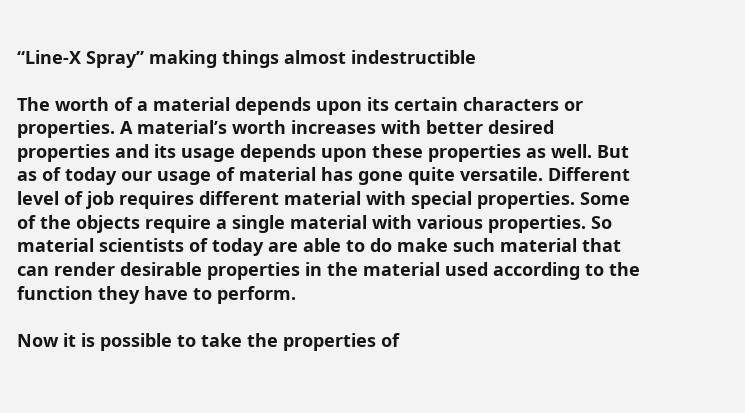“Line-X Spray” making things almost indestructible

The worth of a material depends upon its certain characters or properties. A material’s worth increases with better desired properties and its usage depends upon these properties as well. But as of today our usage of material has gone quite versatile. Different level of job requires different material with special properties. Some of the objects require a single material with various properties. So material scientists of today are able to do make such material that can render desirable properties in the material used according to the function they have to perform.

Now it is possible to take the properties of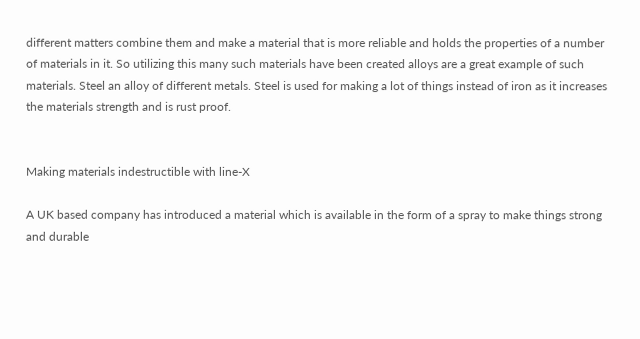different matters combine them and make a material that is more reliable and holds the properties of a number of materials in it. So utilizing this many such materials have been created alloys are a great example of such materials. Steel an alloy of different metals. Steel is used for making a lot of things instead of iron as it increases the materials strength and is rust proof.


Making materials indestructible with line-X

A UK based company has introduced a material which is available in the form of a spray to make things strong and durable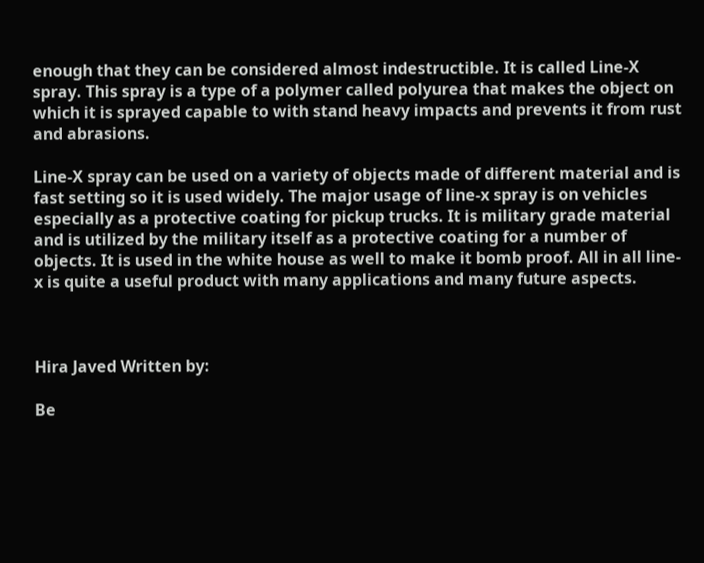enough that they can be considered almost indestructible. It is called Line-X spray. This spray is a type of a polymer called polyurea that makes the object on which it is sprayed capable to with stand heavy impacts and prevents it from rust and abrasions.

Line-X spray can be used on a variety of objects made of different material and is fast setting so it is used widely. The major usage of line-x spray is on vehicles especially as a protective coating for pickup trucks. It is military grade material and is utilized by the military itself as a protective coating for a number of objects. It is used in the white house as well to make it bomb proof. All in all line-x is quite a useful product with many applications and many future aspects.



Hira Javed Written by:

Be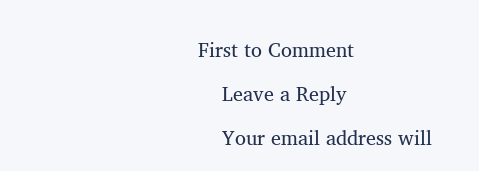First to Comment

    Leave a Reply

    Your email address will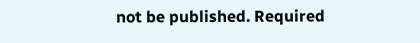not be published. Required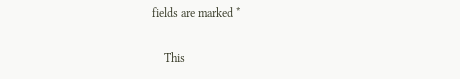fields are marked *

    This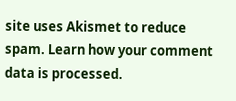site uses Akismet to reduce spam. Learn how your comment data is processed.